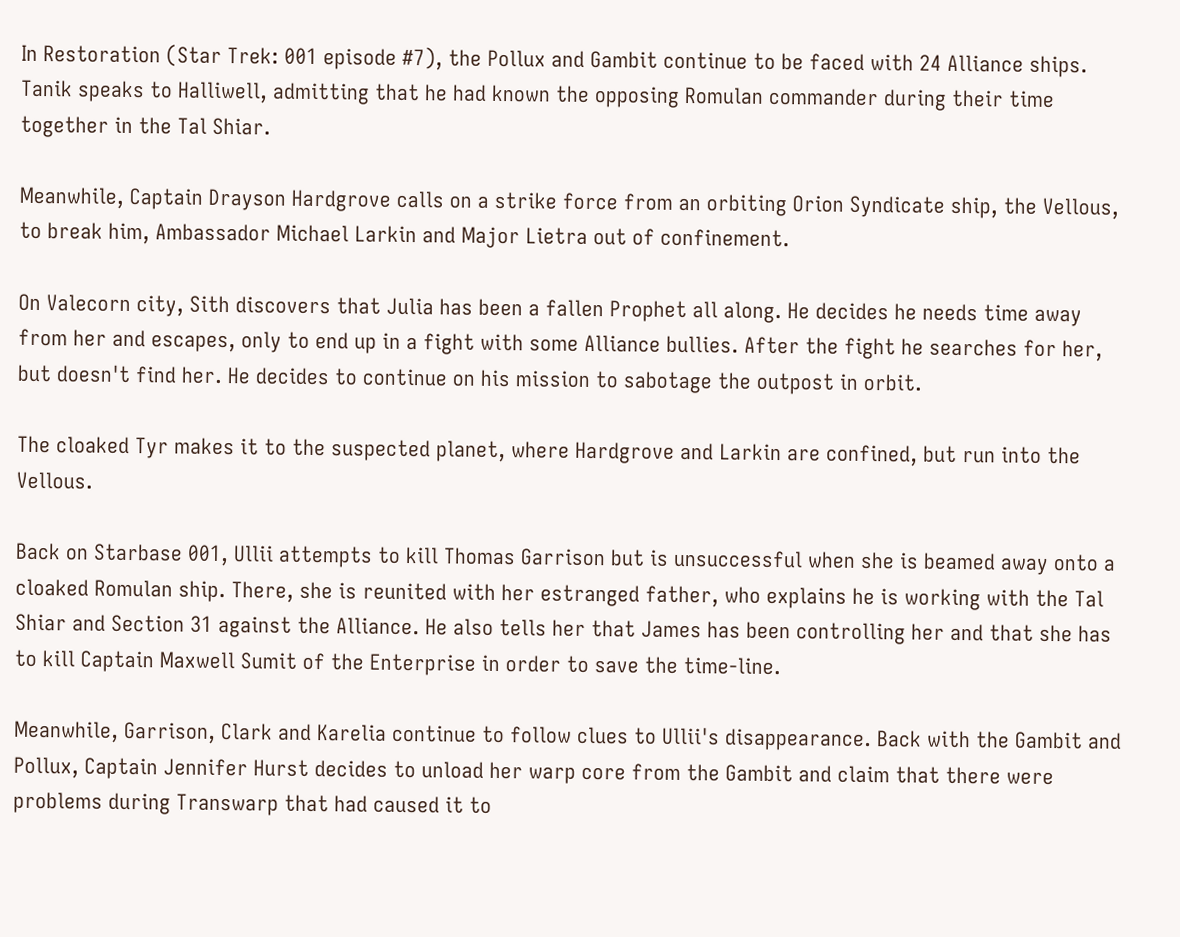In Restoration (Star Trek: 001 episode #7), the Pollux and Gambit continue to be faced with 24 Alliance ships. Tanik speaks to Halliwell, admitting that he had known the opposing Romulan commander during their time together in the Tal Shiar.

Meanwhile, Captain Drayson Hardgrove calls on a strike force from an orbiting Orion Syndicate ship, the Vellous, to break him, Ambassador Michael Larkin and Major Lietra out of confinement.

On Valecorn city, Sith discovers that Julia has been a fallen Prophet all along. He decides he needs time away from her and escapes, only to end up in a fight with some Alliance bullies. After the fight he searches for her, but doesn't find her. He decides to continue on his mission to sabotage the outpost in orbit.

The cloaked Tyr makes it to the suspected planet, where Hardgrove and Larkin are confined, but run into the Vellous.

Back on Starbase 001, Ullii attempts to kill Thomas Garrison but is unsuccessful when she is beamed away onto a cloaked Romulan ship. There, she is reunited with her estranged father, who explains he is working with the Tal Shiar and Section 31 against the Alliance. He also tells her that James has been controlling her and that she has to kill Captain Maxwell Sumit of the Enterprise in order to save the time-line.

Meanwhile, Garrison, Clark and Karelia continue to follow clues to Ullii's disappearance. Back with the Gambit and Pollux, Captain Jennifer Hurst decides to unload her warp core from the Gambit and claim that there were problems during Transwarp that had caused it to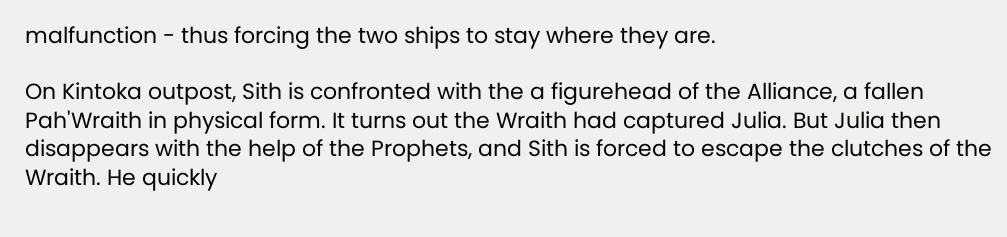malfunction - thus forcing the two ships to stay where they are.

On Kintoka outpost, Sith is confronted with the a figurehead of the Alliance, a fallen Pah'Wraith in physical form. It turns out the Wraith had captured Julia. But Julia then disappears with the help of the Prophets, and Sith is forced to escape the clutches of the Wraith. He quickly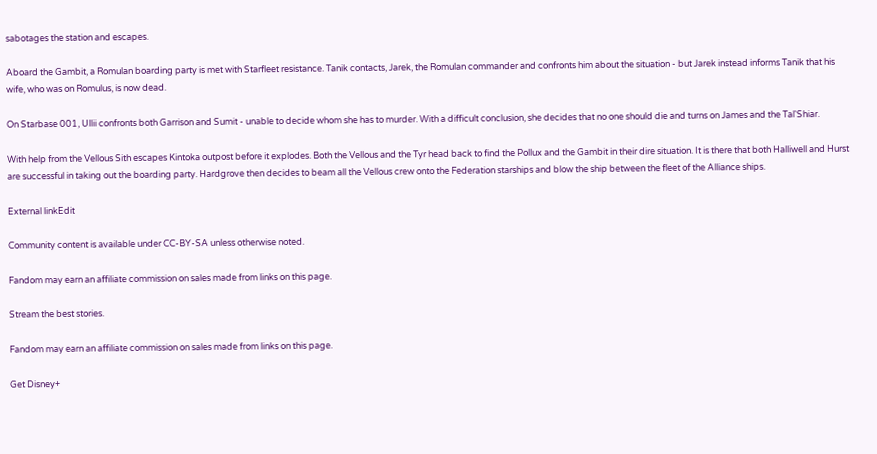sabotages the station and escapes.

Aboard the Gambit, a Romulan boarding party is met with Starfleet resistance. Tanik contacts, Jarek, the Romulan commander and confronts him about the situation - but Jarek instead informs Tanik that his wife, who was on Romulus, is now dead.

On Starbase 001, Ullii confronts both Garrison and Sumit - unable to decide whom she has to murder. With a difficult conclusion, she decides that no one should die and turns on James and the Tal'Shiar.

With help from the Vellous Sith escapes Kintoka outpost before it explodes. Both the Vellous and the Tyr head back to find the Pollux and the Gambit in their dire situation. It is there that both Halliwell and Hurst are successful in taking out the boarding party. Hardgrove then decides to beam all the Vellous crew onto the Federation starships and blow the ship between the fleet of the Alliance ships.

External linkEdit

Community content is available under CC-BY-SA unless otherwise noted.

Fandom may earn an affiliate commission on sales made from links on this page.

Stream the best stories.

Fandom may earn an affiliate commission on sales made from links on this page.

Get Disney+